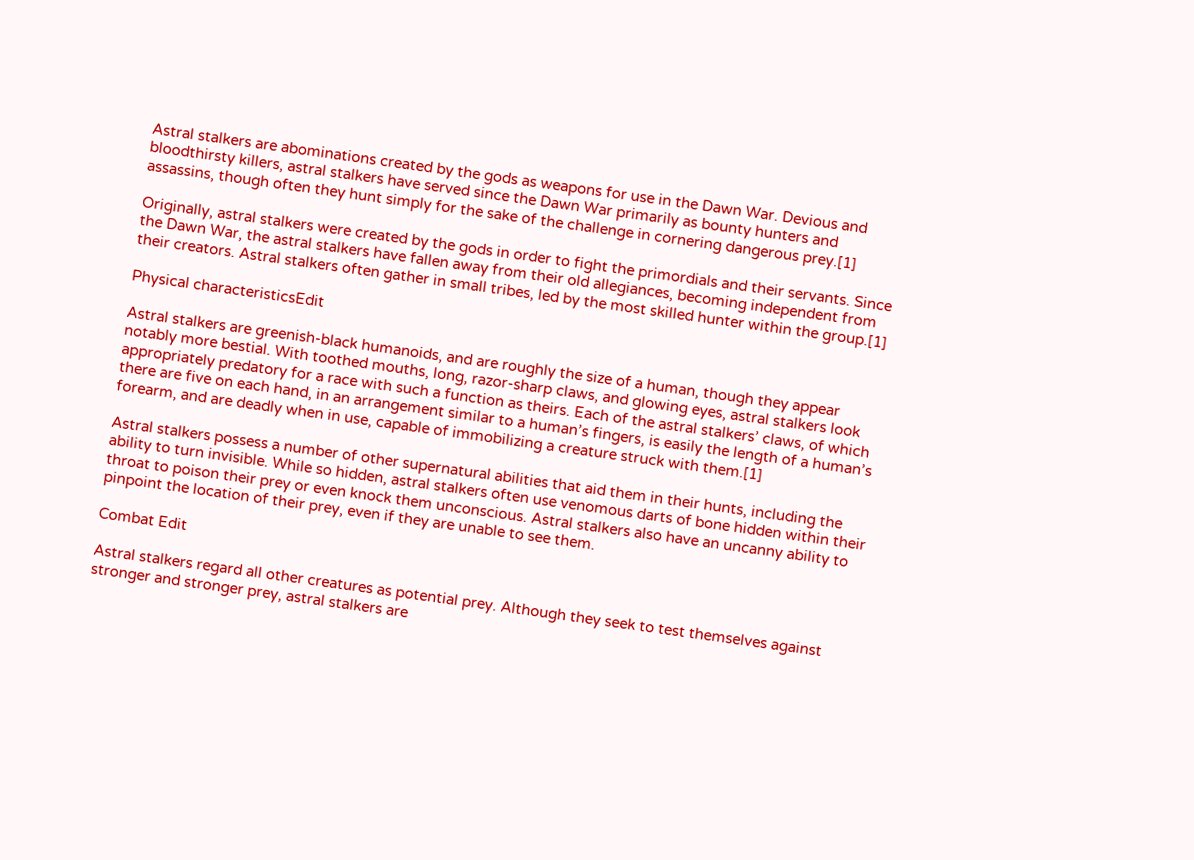Astral stalkers are abominations created by the gods as weapons for use in the Dawn War. Devious and bloodthirsty killers, astral stalkers have served since the Dawn War primarily as bounty hunters and assassins, though often they hunt simply for the sake of the challenge in cornering dangerous prey.[1]

Originally, astral stalkers were created by the gods in order to fight the primordials and their servants. Since the Dawn War, the astral stalkers have fallen away from their old allegiances, becoming independent from their creators. Astral stalkers often gather in small tribes, led by the most skilled hunter within the group.[1]

Physical characteristicsEdit

Astral stalkers are greenish-black humanoids, and are roughly the size of a human, though they appear notably more bestial. With toothed mouths, long, razor-sharp claws, and glowing eyes, astral stalkers look appropriately predatory for a race with such a function as theirs. Each of the astral stalkers’ claws, of which there are five on each hand, in an arrangement similar to a human’s fingers, is easily the length of a human’s forearm, and are deadly when in use, capable of immobilizing a creature struck with them.[1]

Astral stalkers possess a number of other supernatural abilities that aid them in their hunts, including the ability to turn invisible. While so hidden, astral stalkers often use venomous darts of bone hidden within their throat to poison their prey or even knock them unconscious. Astral stalkers also have an uncanny ability to pinpoint the location of their prey, even if they are unable to see them.

Combat Edit

Astral stalkers regard all other creatures as potential prey. Although they seek to test themselves against stronger and stronger prey, astral stalkers are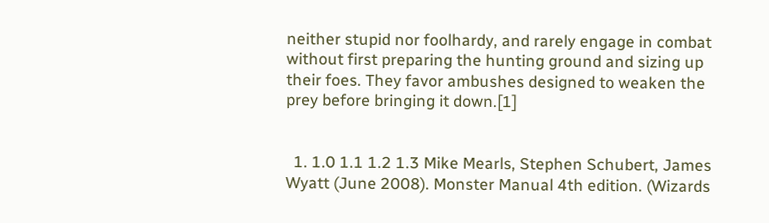neither stupid nor foolhardy, and rarely engage in combat without first preparing the hunting ground and sizing up their foes. They favor ambushes designed to weaken the prey before bringing it down.[1]


  1. 1.0 1.1 1.2 1.3 Mike Mearls, Stephen Schubert, James Wyatt (June 2008). Monster Manual 4th edition. (Wizards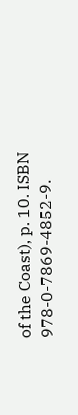of the Coast), p. 10. ISBN 978-0-7869-4852-9.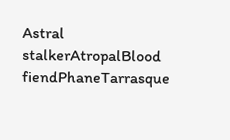Astral stalkerAtropalBlood fiendPhaneTarrasque